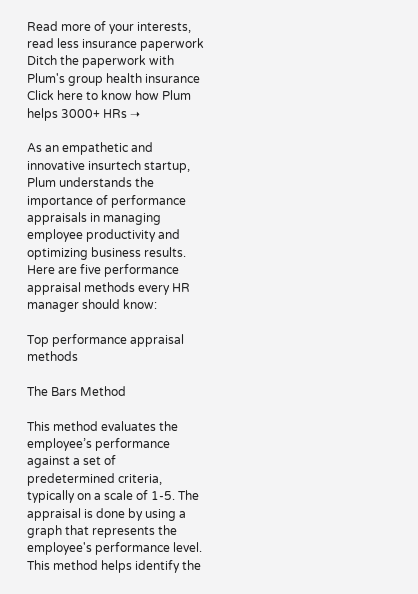Read more of your interests, read less insurance paperwork
Ditch the paperwork with Plum's group health insurance
Click here to know how Plum helps 3000+ HRs ➝

As an empathetic and innovative insurtech startup, Plum understands the importance of performance appraisals in managing employee productivity and optimizing business results. Here are five performance appraisal methods every HR manager should know:

Top performance appraisal methods

The Bars Method

This method evaluates the employee’s performance against a set of predetermined criteria, typically on a scale of 1-5. The appraisal is done by using a graph that represents the employee's performance level. This method helps identify the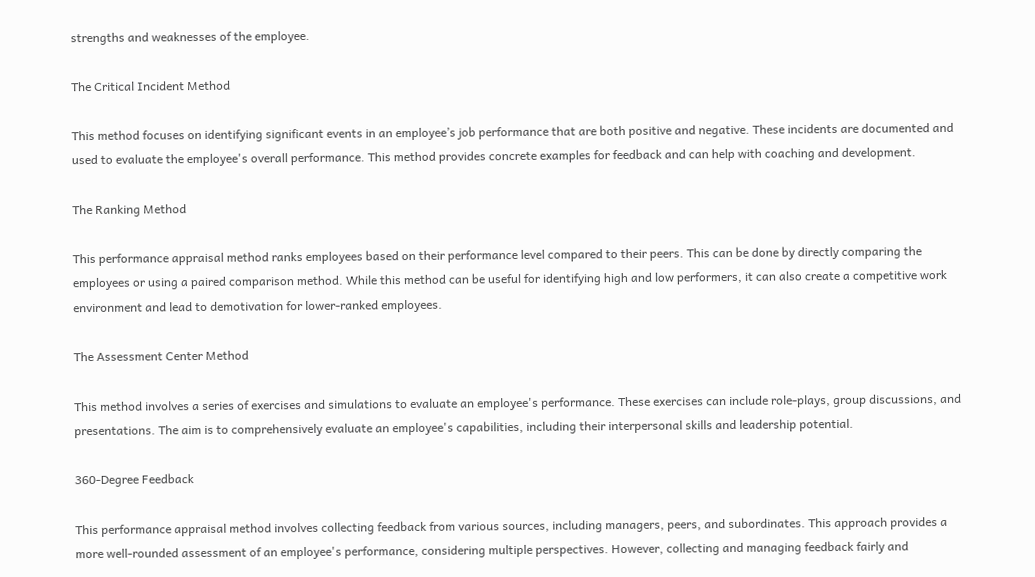strengths and weaknesses of the employee.

The Critical Incident Method

This method focuses on identifying significant events in an employee’s job performance that are both positive and negative. These incidents are documented and used to evaluate the employee's overall performance. This method provides concrete examples for feedback and can help with coaching and development.

The Ranking Method

This performance appraisal method ranks employees based on their performance level compared to their peers. This can be done by directly comparing the employees or using a paired comparison method. While this method can be useful for identifying high and low performers, it can also create a competitive work environment and lead to demotivation for lower-ranked employees.

The Assessment Center Method

This method involves a series of exercises and simulations to evaluate an employee's performance. These exercises can include role-plays, group discussions, and presentations. The aim is to comprehensively evaluate an employee's capabilities, including their interpersonal skills and leadership potential.

360-Degree Feedback

This performance appraisal method involves collecting feedback from various sources, including managers, peers, and subordinates. This approach provides a more well-rounded assessment of an employee's performance, considering multiple perspectives. However, collecting and managing feedback fairly and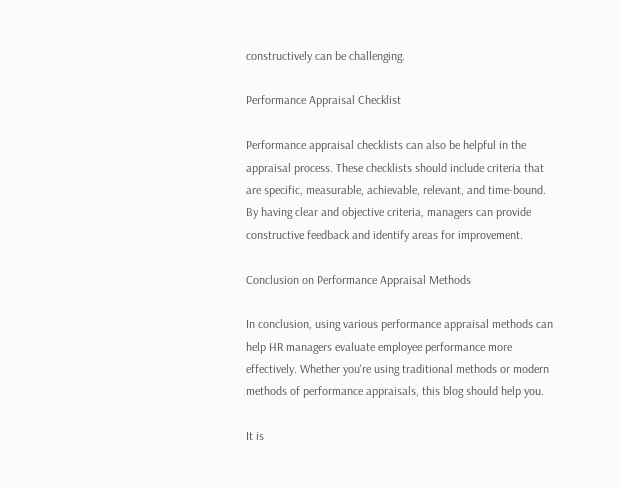constructively can be challenging.

Performance Appraisal Checklist

Performance appraisal checklists can also be helpful in the appraisal process. These checklists should include criteria that are specific, measurable, achievable, relevant, and time-bound. By having clear and objective criteria, managers can provide constructive feedback and identify areas for improvement.

Conclusion on Performance Appraisal Methods

In conclusion, using various performance appraisal methods can help HR managers evaluate employee performance more effectively. Whether you're using traditional methods or modern methods of performance appraisals, this blog should help you.

It is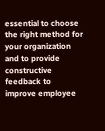essential to choose the right method for your organization and to provide constructive feedback to improve employee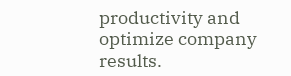productivity and optimize company results.